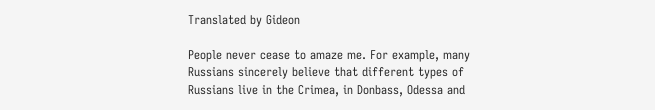Translated by Gideon

People never cease to amaze me. For example, many Russians sincerely believe that different types of Russians live in the Crimea, in Donbass, Odessa and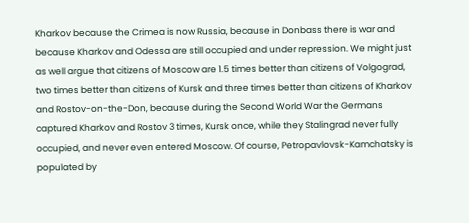Kharkov because the Crimea is now Russia, because in Donbass there is war and because Kharkov and Odessa are still occupied and under repression. We might just as well argue that citizens of Moscow are 1.5 times better than citizens of Volgograd, two times better than citizens of Kursk and three times better than citizens of Kharkov and Rostov-on-the-Don, because during the Second World War the Germans captured Kharkov and Rostov 3 times, Kursk once, while they Stalingrad never fully occupied, and never even entered Moscow. Of course, Petropavlovsk-Kamchatsky is populated by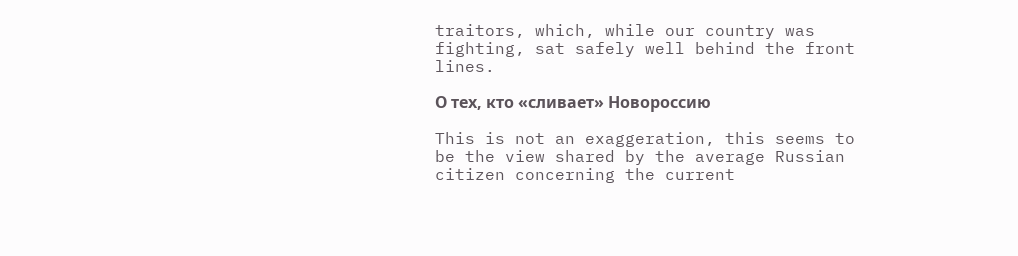traitors, which, while our country was fighting, sat safely well behind the front lines.

О тех, кто «сливает» Новороссию

This is not an exaggeration, this seems to be the view shared by the average Russian citizen concerning the current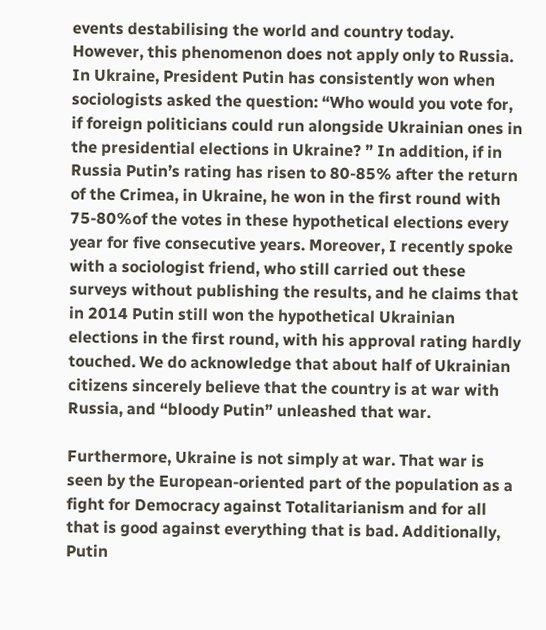events destabilising the world and country today. However, this phenomenon does not apply only to Russia. In Ukraine, President Putin has consistently won when sociologists asked the question: “Who would you vote for, if foreign politicians could run alongside Ukrainian ones in the presidential elections in Ukraine? ” In addition, if in Russia Putin’s rating has risen to 80-85% after the return of the Crimea, in Ukraine, he won in the first round with 75-80%of the votes in these hypothetical elections every year for five consecutive years. Moreover, I recently spoke with a sociologist friend, who still carried out these surveys without publishing the results, and he claims that in 2014 Putin still won the hypothetical Ukrainian elections in the first round, with his approval rating hardly touched. We do acknowledge that about half of Ukrainian citizens sincerely believe that the country is at war with Russia, and “bloody Putin” unleashed that war.

Furthermore, Ukraine is not simply at war. That war is seen by the European-oriented part of the population as a fight for Democracy against Totalitarianism and for all that is good against everything that is bad. Additionally, Putin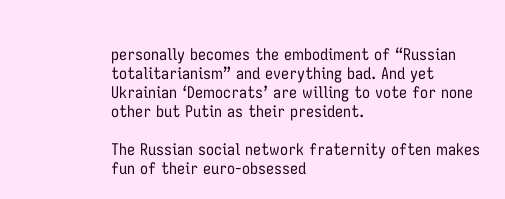personally becomes the embodiment of “Russian totalitarianism” and everything bad. And yet Ukrainian ‘Democrats’ are willing to vote for none other but Putin as their president.

The Russian social network fraternity often makes fun of their euro-obsessed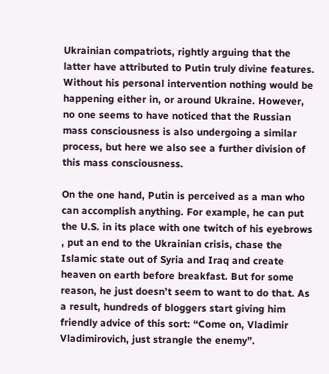Ukrainian compatriots, rightly arguing that the latter have attributed to Putin truly divine features. Without his personal intervention nothing would be happening either in, or around Ukraine. However, no one seems to have noticed that the Russian mass consciousness is also undergoing a similar process, but here we also see a further division of this mass consciousness.

On the one hand, Putin is perceived as a man who can accomplish anything. For example, he can put the U.S. in its place with one twitch of his eyebrows , put an end to the Ukrainian crisis, chase the Islamic state out of Syria and Iraq and create heaven on earth before breakfast. But for some reason, he just doesn’t seem to want to do that. As a result, hundreds of bloggers start giving him friendly advice of this sort: “Come on, Vladimir Vladimirovich, just strangle the enemy”.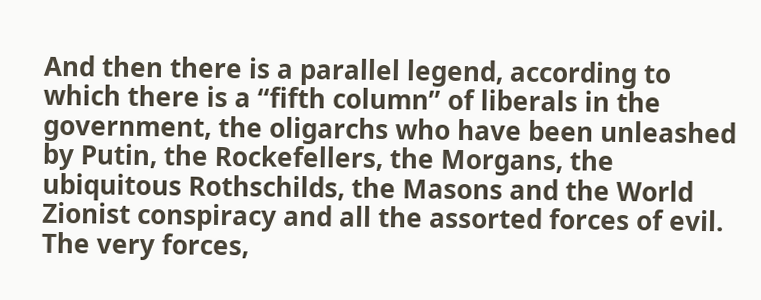And then there is a parallel legend, according to which there is a “fifth column” of liberals in the government, the oligarchs who have been unleashed by Putin, the Rockefellers, the Morgans, the ubiquitous Rothschilds, the Masons and the World Zionist conspiracy and all the assorted forces of evil. The very forces,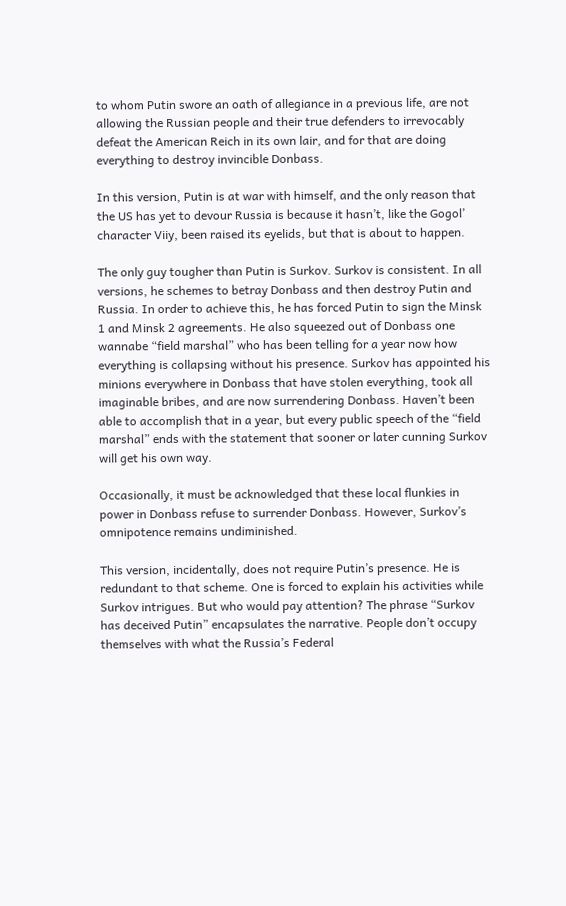to whom Putin swore an oath of allegiance in a previous life, are not allowing the Russian people and their true defenders to irrevocably defeat the American Reich in its own lair, and for that are doing everything to destroy invincible Donbass.

In this version, Putin is at war with himself, and the only reason that the US has yet to devour Russia is because it hasn’t, like the Gogol’ character Viiy, been raised its eyelids, but that is about to happen.

The only guy tougher than Putin is Surkov. Surkov is consistent. In all versions, he schemes to betray Donbass and then destroy Putin and Russia. In order to achieve this, he has forced Putin to sign the Minsk 1 and Minsk 2 agreements. He also squeezed out of Donbass one wannabe “field marshal” who has been telling for a year now how everything is collapsing without his presence. Surkov has appointed his minions everywhere in Donbass that have stolen everything, took all imaginable bribes, and are now surrendering Donbass. Haven’t been able to accomplish that in a year, but every public speech of the “field marshal” ends with the statement that sooner or later cunning Surkov will get his own way.

Occasionally, it must be acknowledged that these local flunkies in power in Donbass refuse to surrender Donbass. However, Surkov’s omnipotence remains undiminished.

This version, incidentally, does not require Putin’s presence. He is redundant to that scheme. One is forced to explain his activities while Surkov intrigues. But who would pay attention? The phrase “Surkov has deceived Putin” encapsulates the narrative. People don’t occupy themselves with what the Russia’s Federal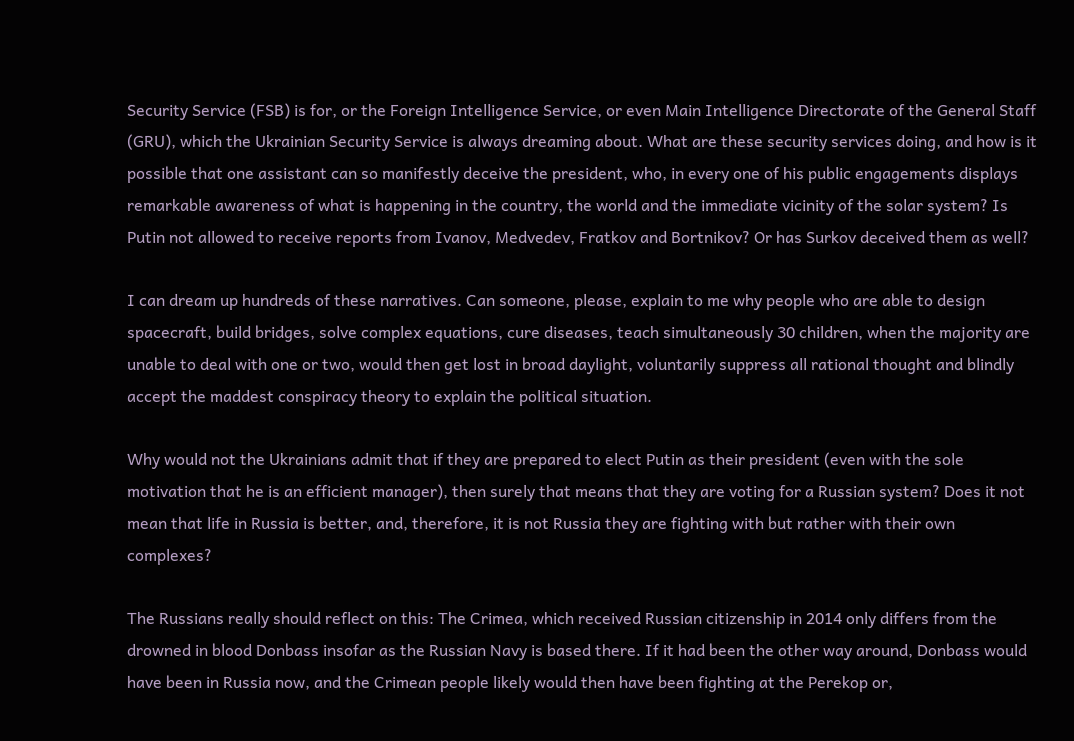Security Service (FSB) is for, or the Foreign Intelligence Service, or even Main Intelligence Directorate of the General Staff (GRU), which the Ukrainian Security Service is always dreaming about. What are these security services doing, and how is it possible that one assistant can so manifestly deceive the president, who, in every one of his public engagements displays remarkable awareness of what is happening in the country, the world and the immediate vicinity of the solar system? Is Putin not allowed to receive reports from Ivanov, Medvedev, Fratkov and Bortnikov? Or has Surkov deceived them as well?

I can dream up hundreds of these narratives. Can someone, please, explain to me why people who are able to design spacecraft, build bridges, solve complex equations, cure diseases, teach simultaneously 30 children, when the majority are unable to deal with one or two, would then get lost in broad daylight, voluntarily suppress all rational thought and blindly accept the maddest conspiracy theory to explain the political situation.

Why would not the Ukrainians admit that if they are prepared to elect Putin as their president (even with the sole motivation that he is an efficient manager), then surely that means that they are voting for a Russian system? Does it not mean that life in Russia is better, and, therefore, it is not Russia they are fighting with but rather with their own complexes?

The Russians really should reflect on this: The Crimea, which received Russian citizenship in 2014 only differs from the drowned in blood Donbass insofar as the Russian Navy is based there. If it had been the other way around, Donbass would have been in Russia now, and the Crimean people likely would then have been fighting at the Perekop or,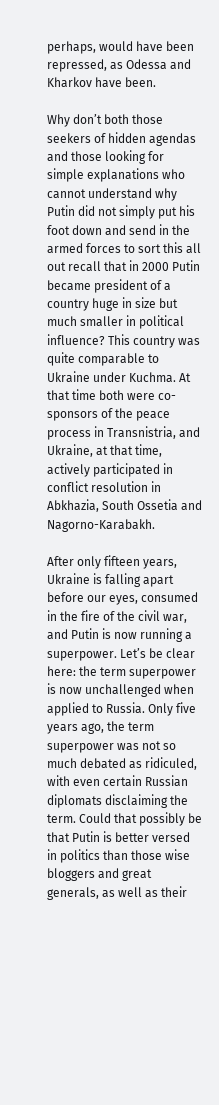perhaps, would have been repressed, as Odessa and Kharkov have been.

Why don’t both those seekers of hidden agendas and those looking for simple explanations who cannot understand why Putin did not simply put his foot down and send in the armed forces to sort this all out recall that in 2000 Putin became president of a country huge in size but much smaller in political influence? This country was quite comparable to Ukraine under Kuchma. At that time both were co-sponsors of the peace process in Transnistria, and Ukraine, at that time, actively participated in conflict resolution in Abkhazia, South Ossetia and Nagorno-Karabakh.

After only fifteen years, Ukraine is falling apart before our eyes, consumed in the fire of the civil war, and Putin is now running a superpower. Let’s be clear here: the term superpower is now unchallenged when applied to Russia. Only five years ago, the term superpower was not so much debated as ridiculed, with even certain Russian diplomats disclaiming the term. Could that possibly be that Putin is better versed in politics than those wise bloggers and great generals, as well as their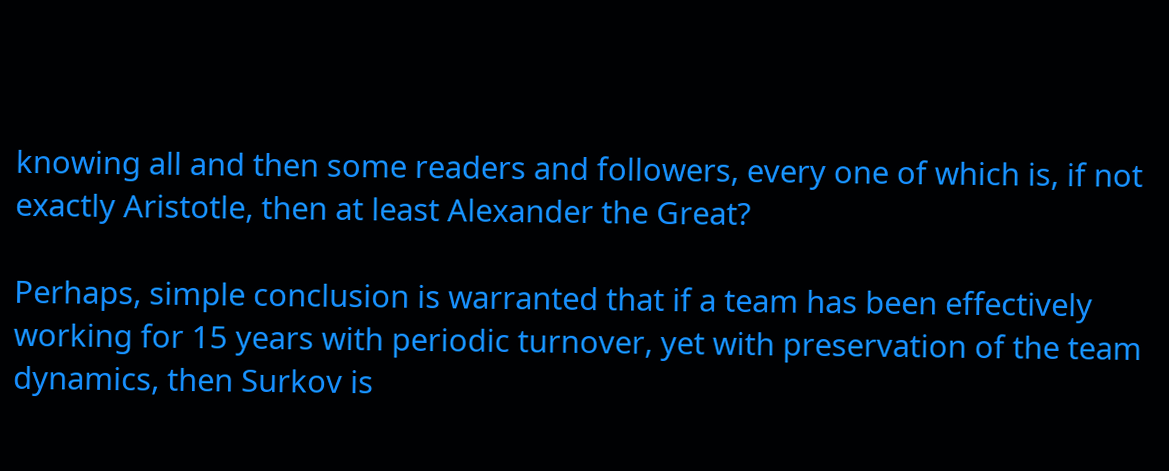knowing all and then some readers and followers, every one of which is, if not exactly Aristotle, then at least Alexander the Great?

Perhaps, simple conclusion is warranted that if a team has been effectively working for 15 years with periodic turnover, yet with preservation of the team dynamics, then Surkov is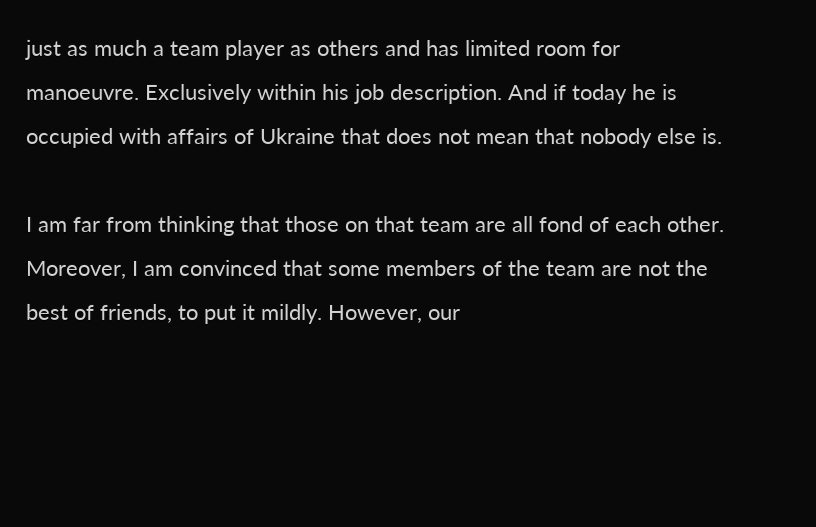just as much a team player as others and has limited room for manoeuvre. Exclusively within his job description. And if today he is occupied with affairs of Ukraine that does not mean that nobody else is.

I am far from thinking that those on that team are all fond of each other. Moreover, I am convinced that some members of the team are not the best of friends, to put it mildly. However, our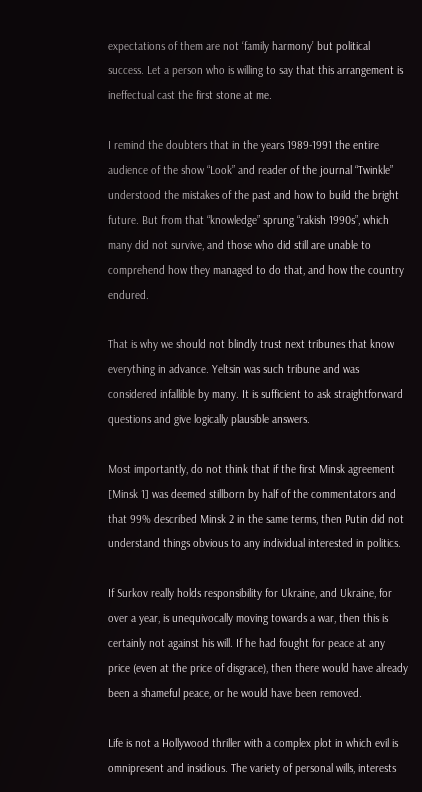expectations of them are not ‘family harmony’ but political success. Let a person who is willing to say that this arrangement is ineffectual cast the first stone at me.

I remind the doubters that in the years 1989-1991 the entire audience of the show “Look” and reader of the journal “Twinkle” understood the mistakes of the past and how to build the bright future. But from that “knowledge” sprung “rakish 1990s”, which many did not survive, and those who did still are unable to comprehend how they managed to do that, and how the country endured.

That is why we should not blindly trust next tribunes that know everything in advance. Yeltsin was such tribune and was considered infallible by many. It is sufficient to ask straightforward questions and give logically plausible answers.

Most importantly, do not think that if the first Minsk agreement [Minsk 1] was deemed stillborn by half of the commentators and that 99% described Minsk 2 in the same terms, then Putin did not understand things obvious to any individual interested in politics.

If Surkov really holds responsibility for Ukraine, and Ukraine, for over a year, is unequivocally moving towards a war, then this is certainly not against his will. If he had fought for peace at any price (even at the price of disgrace), then there would have already been a shameful peace, or he would have been removed.

Life is not a Hollywood thriller with a complex plot in which evil is omnipresent and insidious. The variety of personal wills, interests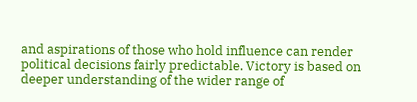and aspirations of those who hold influence can render political decisions fairly predictable. Victory is based on deeper understanding of the wider range of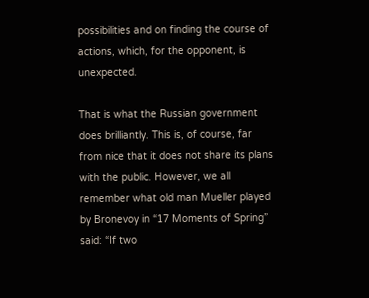possibilities and on finding the course of actions, which, for the opponent, is unexpected.

That is what the Russian government does brilliantly. This is, of course, far from nice that it does not share its plans with the public. However, we all remember what old man Mueller played by Bronevoy in “17 Moments of Spring” said: “If two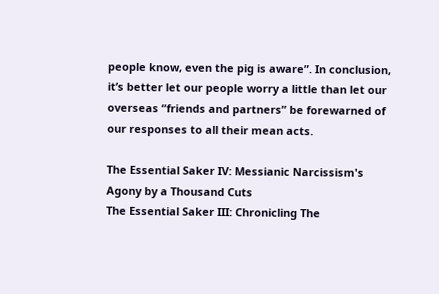people know, even the pig is aware”. In conclusion, it’s better let our people worry a little than let our overseas “friends and partners” be forewarned of our responses to all their mean acts.

The Essential Saker IV: Messianic Narcissism's Agony by a Thousand Cuts
The Essential Saker III: Chronicling The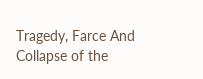Tragedy, Farce And Collapse of the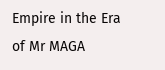Empire in the Era of Mr MAGA